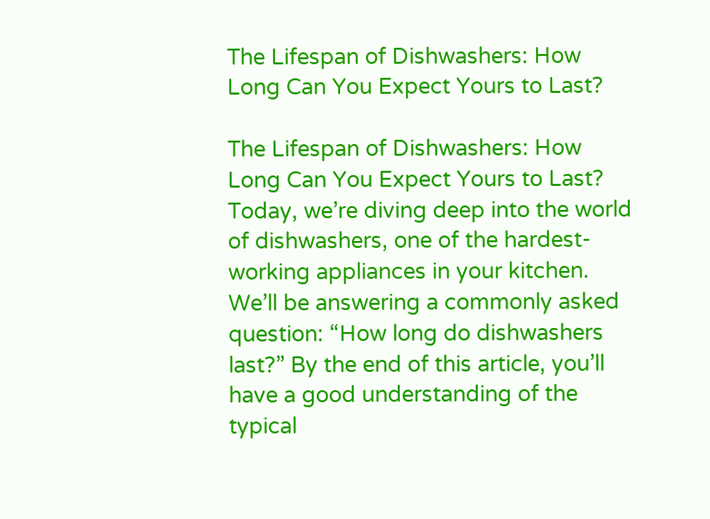The Lifespan of Dishwashers: How Long Can You Expect Yours to Last?

The Lifespan of Dishwashers: How Long Can You Expect Yours to Last? Today, we’re diving deep into the world of dishwashers, one of the hardest-working appliances in your kitchen. We’ll be answering a commonly asked question: “How long do dishwashers last?” By the end of this article, you’ll have a good understanding of the typical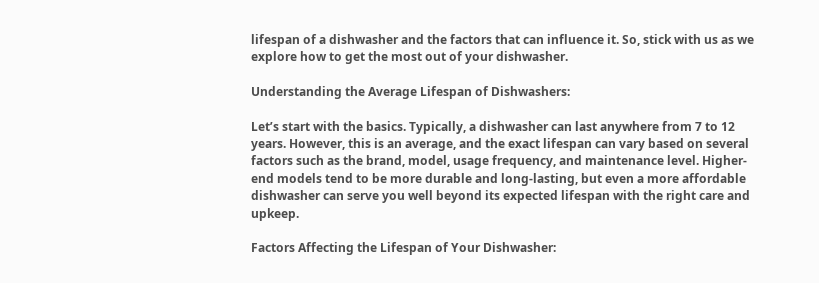lifespan of a dishwasher and the factors that can influence it. So, stick with us as we explore how to get the most out of your dishwasher.

Understanding the Average Lifespan of Dishwashers:

Let’s start with the basics. Typically, a dishwasher can last anywhere from 7 to 12 years. However, this is an average, and the exact lifespan can vary based on several factors such as the brand, model, usage frequency, and maintenance level. Higher-end models tend to be more durable and long-lasting, but even a more affordable dishwasher can serve you well beyond its expected lifespan with the right care and upkeep.

Factors Affecting the Lifespan of Your Dishwasher: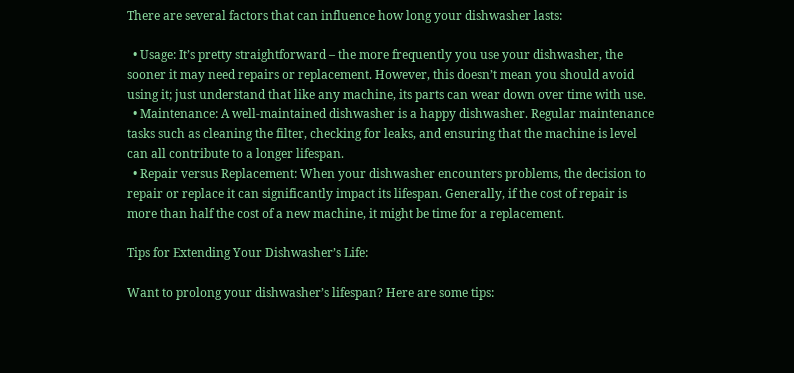There are several factors that can influence how long your dishwasher lasts:

  • Usage: It’s pretty straightforward – the more frequently you use your dishwasher, the sooner it may need repairs or replacement. However, this doesn’t mean you should avoid using it; just understand that like any machine, its parts can wear down over time with use.
  • Maintenance: A well-maintained dishwasher is a happy dishwasher. Regular maintenance tasks such as cleaning the filter, checking for leaks, and ensuring that the machine is level can all contribute to a longer lifespan.
  • Repair versus Replacement: When your dishwasher encounters problems, the decision to repair or replace it can significantly impact its lifespan. Generally, if the cost of repair is more than half the cost of a new machine, it might be time for a replacement.

Tips for Extending Your Dishwasher’s Life:

Want to prolong your dishwasher’s lifespan? Here are some tips: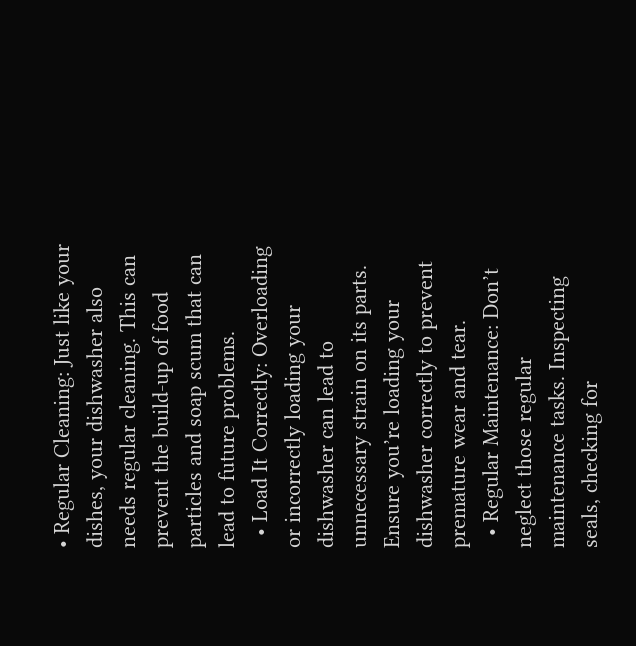• Regular Cleaning: Just like your dishes, your dishwasher also needs regular cleaning. This can prevent the build-up of food particles and soap scum that can lead to future problems.
  • Load It Correctly: Overloading or incorrectly loading your dishwasher can lead to unnecessary strain on its parts. Ensure you’re loading your dishwasher correctly to prevent premature wear and tear.
  • Regular Maintenance: Don’t neglect those regular maintenance tasks. Inspecting seals, checking for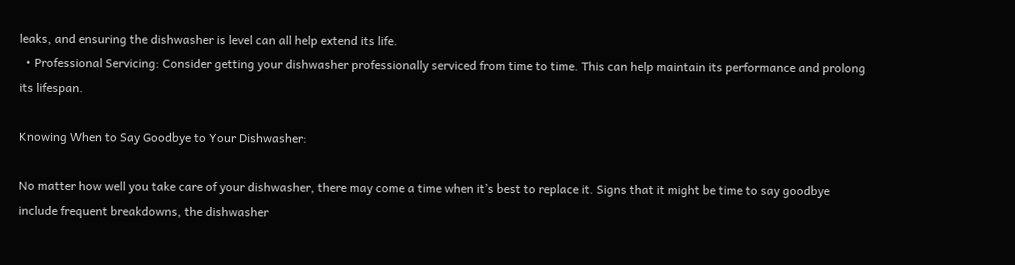leaks, and ensuring the dishwasher is level can all help extend its life.
  • Professional Servicing: Consider getting your dishwasher professionally serviced from time to time. This can help maintain its performance and prolong its lifespan.

Knowing When to Say Goodbye to Your Dishwasher:

No matter how well you take care of your dishwasher, there may come a time when it’s best to replace it. Signs that it might be time to say goodbye include frequent breakdowns, the dishwasher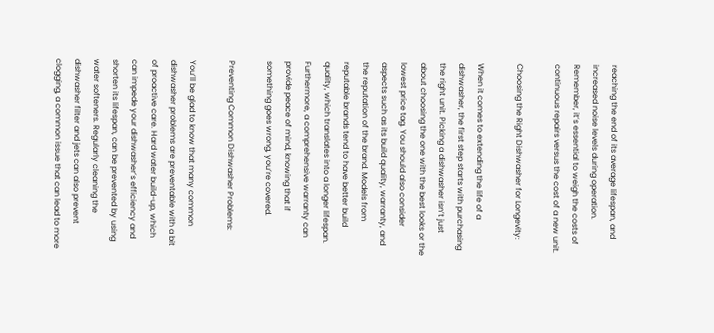reaching the end of its average lifespan, and increased noise levels during operation. Remember, it’s essential to weigh the costs of continuous repairs versus the cost of a new unit.

Choosing the Right Dishwasher for Longevity:

When it comes to extending the life of a dishwasher, the first step starts with purchasing the right unit. Picking a dishwasher isn’t just about choosing the one with the best looks or the lowest price tag. You should also consider aspects such as its build quality, warranty, and the reputation of the brand. Models from reputable brands tend to have better build quality, which translates into a longer lifespan. Furthermore, a comprehensive warranty can provide peace of mind, knowing that if something goes wrong, you’re covered.

Preventing Common Dishwasher Problems:

You’ll be glad to know that many common dishwasher problems are preventable with a bit of proactive care. Hard water build-up, which can impede your dishwasher’s efficiency and shorten its lifespan, can be prevented by using water softeners. Regularly cleaning the dishwasher filter and jets can also prevent clogging, a common issue that can lead to more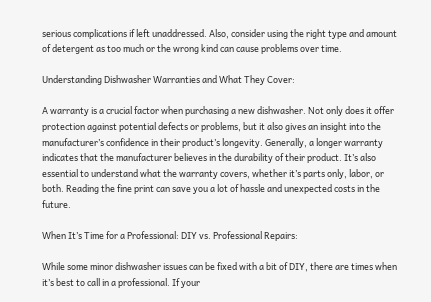serious complications if left unaddressed. Also, consider using the right type and amount of detergent as too much or the wrong kind can cause problems over time.

Understanding Dishwasher Warranties and What They Cover:

A warranty is a crucial factor when purchasing a new dishwasher. Not only does it offer protection against potential defects or problems, but it also gives an insight into the manufacturer’s confidence in their product’s longevity. Generally, a longer warranty indicates that the manufacturer believes in the durability of their product. It’s also essential to understand what the warranty covers, whether it’s parts only, labor, or both. Reading the fine print can save you a lot of hassle and unexpected costs in the future.

When It’s Time for a Professional: DIY vs. Professional Repairs:

While some minor dishwasher issues can be fixed with a bit of DIY, there are times when it’s best to call in a professional. If your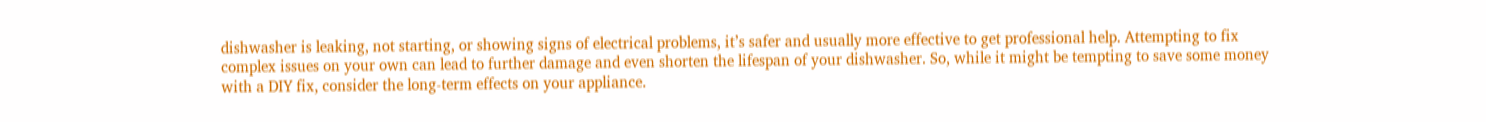dishwasher is leaking, not starting, or showing signs of electrical problems, it’s safer and usually more effective to get professional help. Attempting to fix complex issues on your own can lead to further damage and even shorten the lifespan of your dishwasher. So, while it might be tempting to save some money with a DIY fix, consider the long-term effects on your appliance.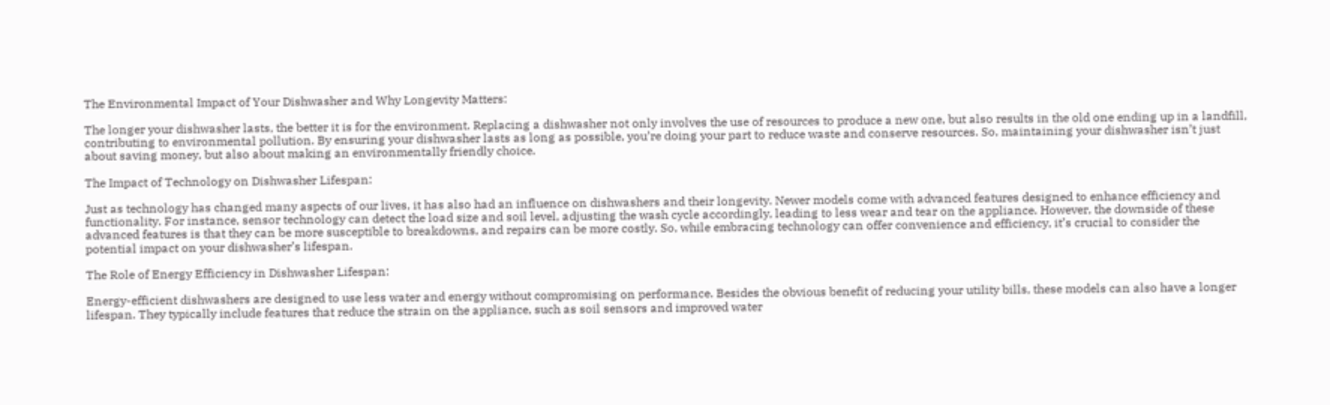The Environmental Impact of Your Dishwasher and Why Longevity Matters:

The longer your dishwasher lasts, the better it is for the environment. Replacing a dishwasher not only involves the use of resources to produce a new one, but also results in the old one ending up in a landfill, contributing to environmental pollution. By ensuring your dishwasher lasts as long as possible, you’re doing your part to reduce waste and conserve resources. So, maintaining your dishwasher isn’t just about saving money, but also about making an environmentally friendly choice.

The Impact of Technology on Dishwasher Lifespan:

Just as technology has changed many aspects of our lives, it has also had an influence on dishwashers and their longevity. Newer models come with advanced features designed to enhance efficiency and functionality. For instance, sensor technology can detect the load size and soil level, adjusting the wash cycle accordingly, leading to less wear and tear on the appliance. However, the downside of these advanced features is that they can be more susceptible to breakdowns, and repairs can be more costly. So, while embracing technology can offer convenience and efficiency, it’s crucial to consider the potential impact on your dishwasher’s lifespan.

The Role of Energy Efficiency in Dishwasher Lifespan:

Energy-efficient dishwashers are designed to use less water and energy without compromising on performance. Besides the obvious benefit of reducing your utility bills, these models can also have a longer lifespan. They typically include features that reduce the strain on the appliance, such as soil sensors and improved water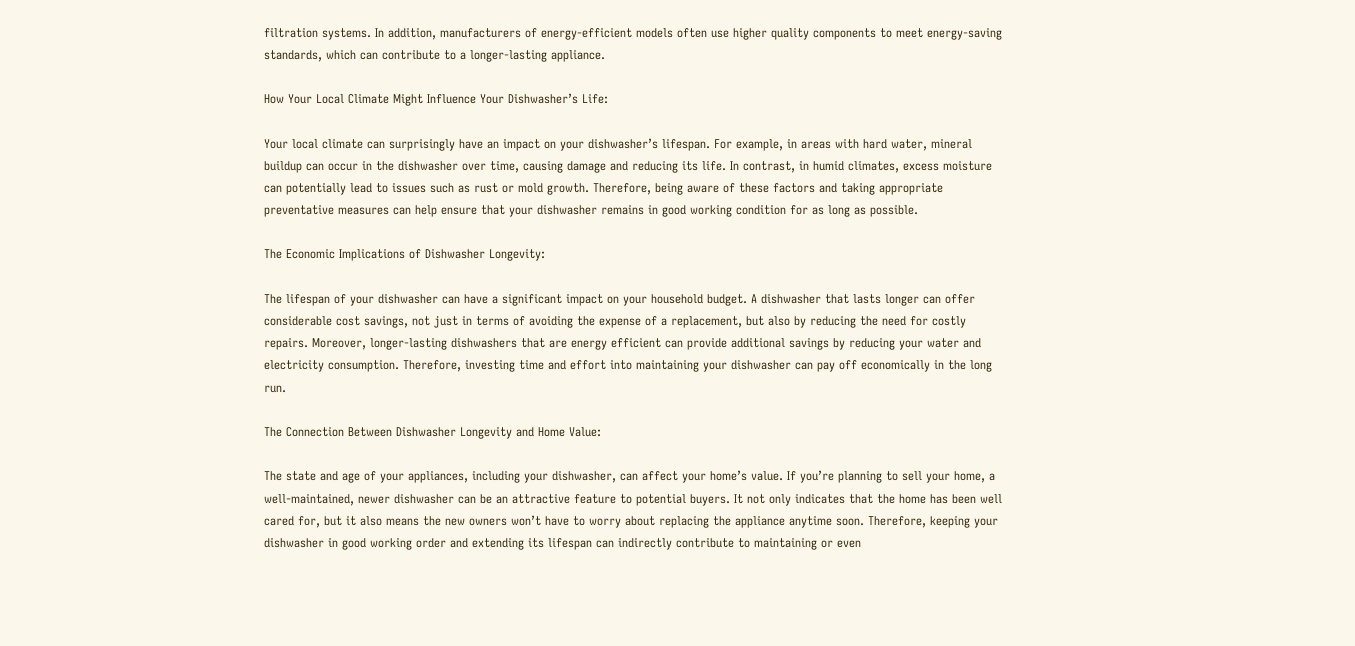filtration systems. In addition, manufacturers of energy-efficient models often use higher quality components to meet energy-saving standards, which can contribute to a longer-lasting appliance.

How Your Local Climate Might Influence Your Dishwasher’s Life:

Your local climate can surprisingly have an impact on your dishwasher’s lifespan. For example, in areas with hard water, mineral buildup can occur in the dishwasher over time, causing damage and reducing its life. In contrast, in humid climates, excess moisture can potentially lead to issues such as rust or mold growth. Therefore, being aware of these factors and taking appropriate preventative measures can help ensure that your dishwasher remains in good working condition for as long as possible.

The Economic Implications of Dishwasher Longevity:

The lifespan of your dishwasher can have a significant impact on your household budget. A dishwasher that lasts longer can offer considerable cost savings, not just in terms of avoiding the expense of a replacement, but also by reducing the need for costly repairs. Moreover, longer-lasting dishwashers that are energy efficient can provide additional savings by reducing your water and electricity consumption. Therefore, investing time and effort into maintaining your dishwasher can pay off economically in the long run.

The Connection Between Dishwasher Longevity and Home Value:

The state and age of your appliances, including your dishwasher, can affect your home’s value. If you’re planning to sell your home, a well-maintained, newer dishwasher can be an attractive feature to potential buyers. It not only indicates that the home has been well cared for, but it also means the new owners won’t have to worry about replacing the appliance anytime soon. Therefore, keeping your dishwasher in good working order and extending its lifespan can indirectly contribute to maintaining or even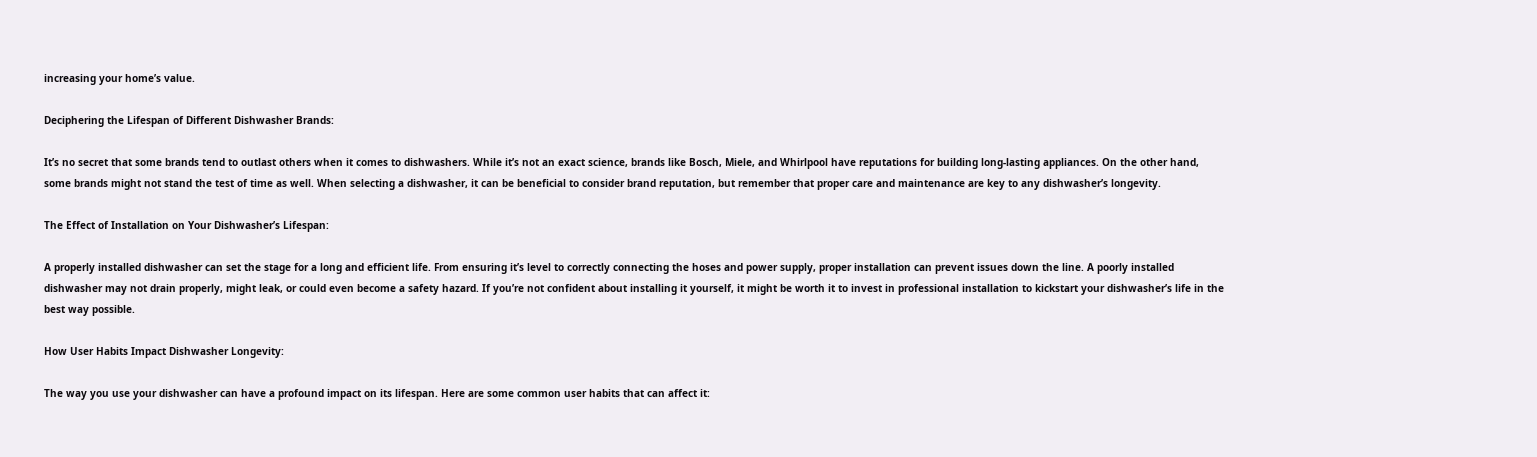increasing your home’s value.

Deciphering the Lifespan of Different Dishwasher Brands:

It’s no secret that some brands tend to outlast others when it comes to dishwashers. While it’s not an exact science, brands like Bosch, Miele, and Whirlpool have reputations for building long-lasting appliances. On the other hand, some brands might not stand the test of time as well. When selecting a dishwasher, it can be beneficial to consider brand reputation, but remember that proper care and maintenance are key to any dishwasher’s longevity.

The Effect of Installation on Your Dishwasher’s Lifespan:

A properly installed dishwasher can set the stage for a long and efficient life. From ensuring it’s level to correctly connecting the hoses and power supply, proper installation can prevent issues down the line. A poorly installed dishwasher may not drain properly, might leak, or could even become a safety hazard. If you’re not confident about installing it yourself, it might be worth it to invest in professional installation to kickstart your dishwasher’s life in the best way possible.

How User Habits Impact Dishwasher Longevity:

The way you use your dishwasher can have a profound impact on its lifespan. Here are some common user habits that can affect it: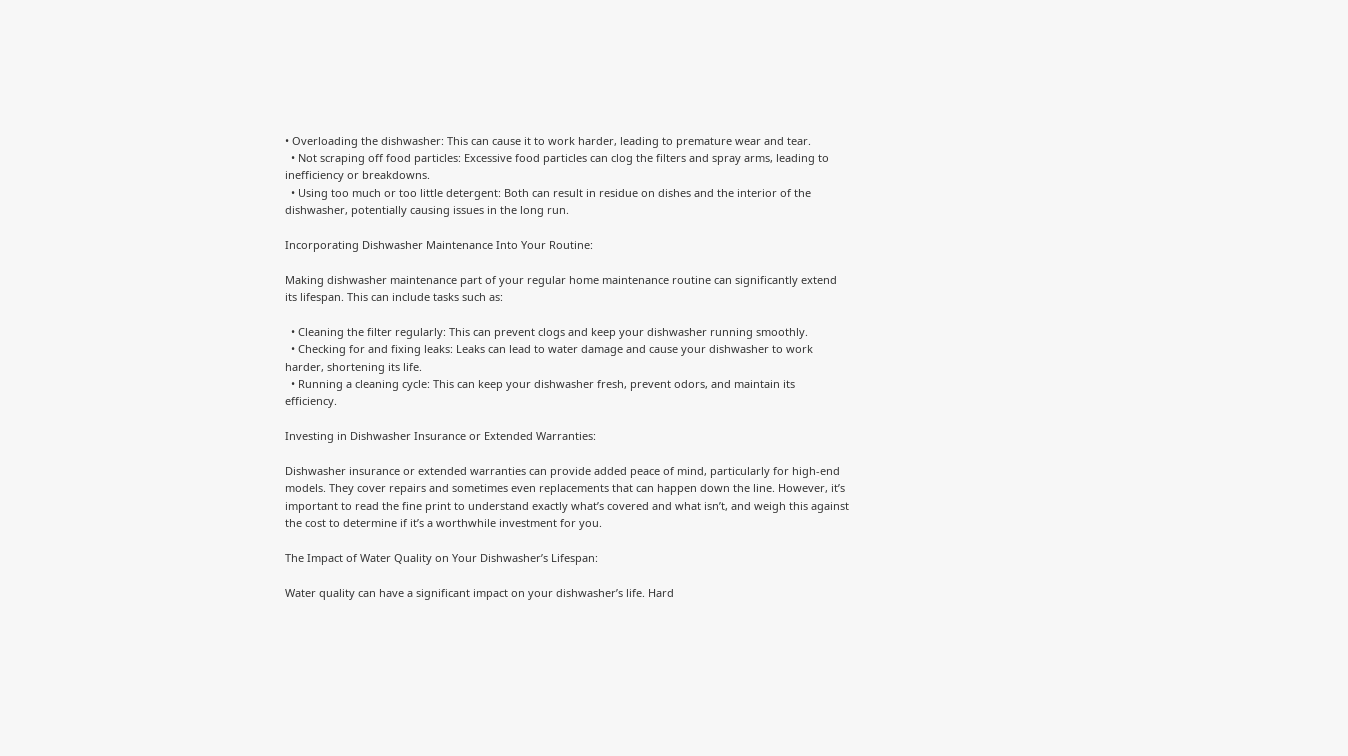• Overloading the dishwasher: This can cause it to work harder, leading to premature wear and tear.
  • Not scraping off food particles: Excessive food particles can clog the filters and spray arms, leading to inefficiency or breakdowns.
  • Using too much or too little detergent: Both can result in residue on dishes and the interior of the dishwasher, potentially causing issues in the long run.

Incorporating Dishwasher Maintenance Into Your Routine:

Making dishwasher maintenance part of your regular home maintenance routine can significantly extend its lifespan. This can include tasks such as:

  • Cleaning the filter regularly: This can prevent clogs and keep your dishwasher running smoothly.
  • Checking for and fixing leaks: Leaks can lead to water damage and cause your dishwasher to work harder, shortening its life.
  • Running a cleaning cycle: This can keep your dishwasher fresh, prevent odors, and maintain its efficiency.

Investing in Dishwasher Insurance or Extended Warranties:

Dishwasher insurance or extended warranties can provide added peace of mind, particularly for high-end models. They cover repairs and sometimes even replacements that can happen down the line. However, it’s important to read the fine print to understand exactly what’s covered and what isn’t, and weigh this against the cost to determine if it’s a worthwhile investment for you.

The Impact of Water Quality on Your Dishwasher’s Lifespan:

Water quality can have a significant impact on your dishwasher’s life. Hard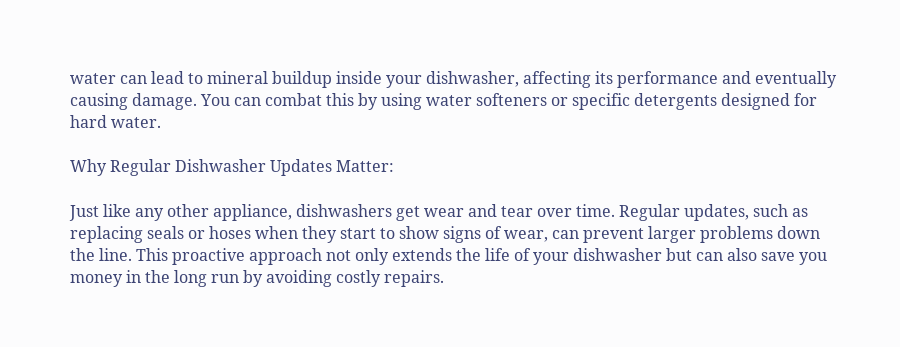water can lead to mineral buildup inside your dishwasher, affecting its performance and eventually causing damage. You can combat this by using water softeners or specific detergents designed for hard water.

Why Regular Dishwasher Updates Matter:

Just like any other appliance, dishwashers get wear and tear over time. Regular updates, such as replacing seals or hoses when they start to show signs of wear, can prevent larger problems down the line. This proactive approach not only extends the life of your dishwasher but can also save you money in the long run by avoiding costly repairs.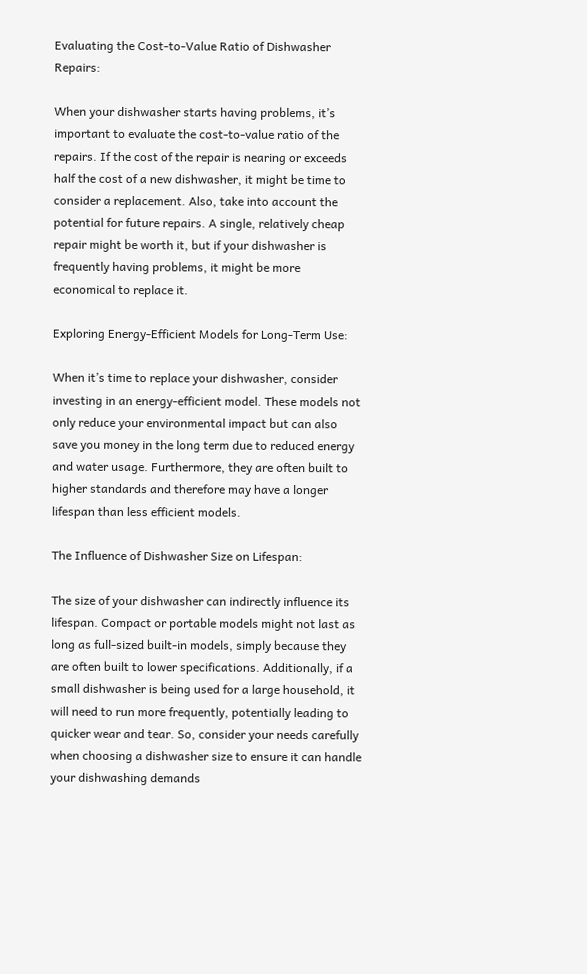Evaluating the Cost-to-Value Ratio of Dishwasher Repairs:

When your dishwasher starts having problems, it’s important to evaluate the cost-to-value ratio of the repairs. If the cost of the repair is nearing or exceeds half the cost of a new dishwasher, it might be time to consider a replacement. Also, take into account the potential for future repairs. A single, relatively cheap repair might be worth it, but if your dishwasher is frequently having problems, it might be more economical to replace it.

Exploring Energy-Efficient Models for Long-Term Use:

When it’s time to replace your dishwasher, consider investing in an energy-efficient model. These models not only reduce your environmental impact but can also save you money in the long term due to reduced energy and water usage. Furthermore, they are often built to higher standards and therefore may have a longer lifespan than less efficient models.

The Influence of Dishwasher Size on Lifespan:

The size of your dishwasher can indirectly influence its lifespan. Compact or portable models might not last as long as full-sized built-in models, simply because they are often built to lower specifications. Additionally, if a small dishwasher is being used for a large household, it will need to run more frequently, potentially leading to quicker wear and tear. So, consider your needs carefully when choosing a dishwasher size to ensure it can handle your dishwashing demands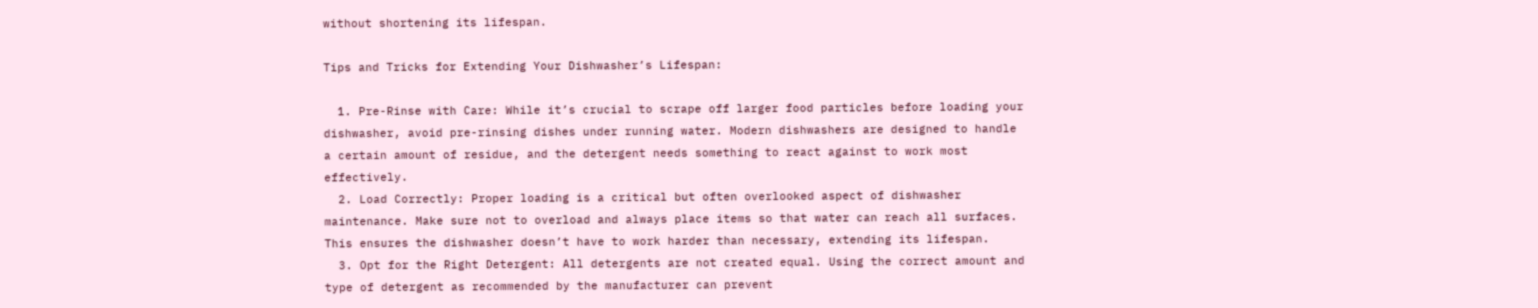without shortening its lifespan.

Tips and Tricks for Extending Your Dishwasher’s Lifespan:

  1. Pre-Rinse with Care: While it’s crucial to scrape off larger food particles before loading your dishwasher, avoid pre-rinsing dishes under running water. Modern dishwashers are designed to handle a certain amount of residue, and the detergent needs something to react against to work most effectively.
  2. Load Correctly: Proper loading is a critical but often overlooked aspect of dishwasher maintenance. Make sure not to overload and always place items so that water can reach all surfaces. This ensures the dishwasher doesn’t have to work harder than necessary, extending its lifespan.
  3. Opt for the Right Detergent: All detergents are not created equal. Using the correct amount and type of detergent as recommended by the manufacturer can prevent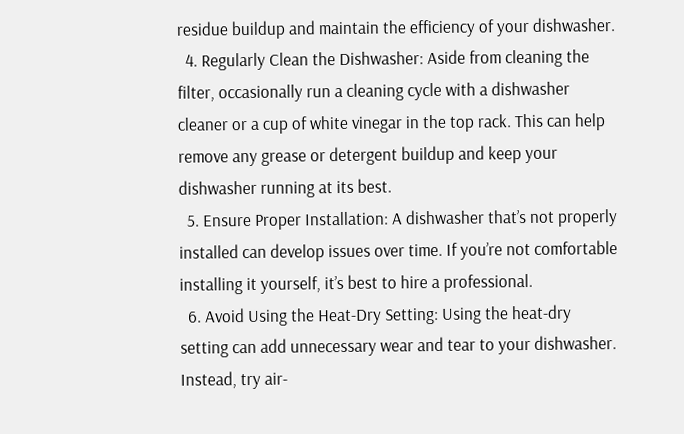residue buildup and maintain the efficiency of your dishwasher.
  4. Regularly Clean the Dishwasher: Aside from cleaning the filter, occasionally run a cleaning cycle with a dishwasher cleaner or a cup of white vinegar in the top rack. This can help remove any grease or detergent buildup and keep your dishwasher running at its best.
  5. Ensure Proper Installation: A dishwasher that’s not properly installed can develop issues over time. If you’re not comfortable installing it yourself, it’s best to hire a professional.
  6. Avoid Using the Heat-Dry Setting: Using the heat-dry setting can add unnecessary wear and tear to your dishwasher. Instead, try air-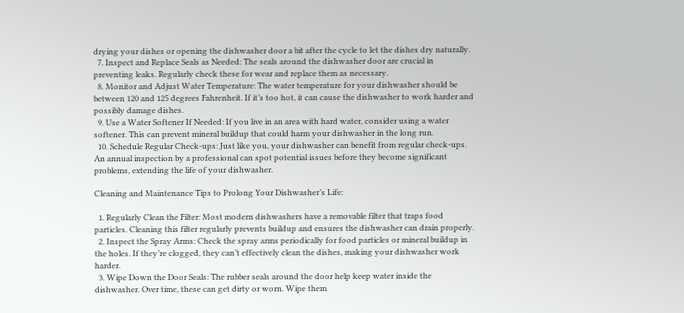drying your dishes or opening the dishwasher door a bit after the cycle to let the dishes dry naturally.
  7. Inspect and Replace Seals as Needed: The seals around the dishwasher door are crucial in preventing leaks. Regularly check these for wear and replace them as necessary.
  8. Monitor and Adjust Water Temperature: The water temperature for your dishwasher should be between 120 and 125 degrees Fahrenheit. If it’s too hot, it can cause the dishwasher to work harder and possibly damage dishes.
  9. Use a Water Softener If Needed: If you live in an area with hard water, consider using a water softener. This can prevent mineral buildup that could harm your dishwasher in the long run.
  10. Schedule Regular Check-ups: Just like you, your dishwasher can benefit from regular check-ups. An annual inspection by a professional can spot potential issues before they become significant problems, extending the life of your dishwasher.

Cleaning and Maintenance Tips to Prolong Your Dishwasher’s Life:

  1. Regularly Clean the Filter: Most modern dishwashers have a removable filter that traps food particles. Cleaning this filter regularly prevents buildup and ensures the dishwasher can drain properly.
  2. Inspect the Spray Arms: Check the spray arms periodically for food particles or mineral buildup in the holes. If they’re clogged, they can’t effectively clean the dishes, making your dishwasher work harder.
  3. Wipe Down the Door Seals: The rubber seals around the door help keep water inside the dishwasher. Over time, these can get dirty or worn. Wipe them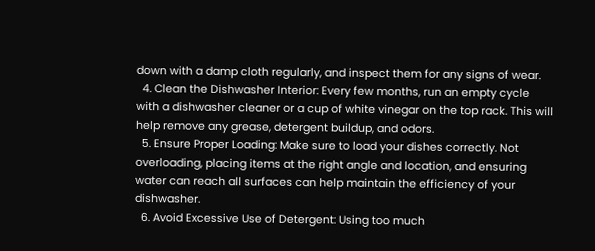down with a damp cloth regularly, and inspect them for any signs of wear.
  4. Clean the Dishwasher Interior: Every few months, run an empty cycle with a dishwasher cleaner or a cup of white vinegar on the top rack. This will help remove any grease, detergent buildup, and odors.
  5. Ensure Proper Loading: Make sure to load your dishes correctly. Not overloading, placing items at the right angle and location, and ensuring water can reach all surfaces can help maintain the efficiency of your dishwasher.
  6. Avoid Excessive Use of Detergent: Using too much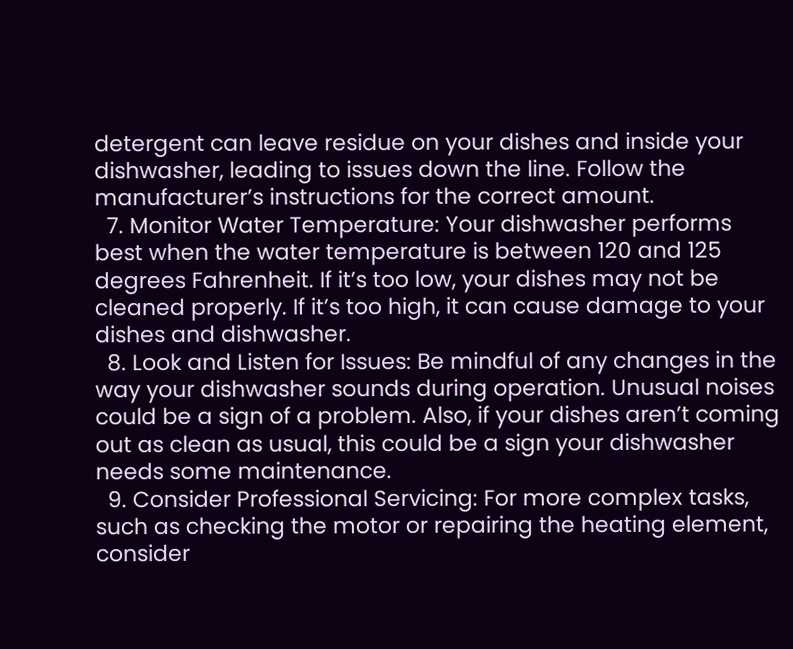detergent can leave residue on your dishes and inside your dishwasher, leading to issues down the line. Follow the manufacturer’s instructions for the correct amount.
  7. Monitor Water Temperature: Your dishwasher performs best when the water temperature is between 120 and 125 degrees Fahrenheit. If it’s too low, your dishes may not be cleaned properly. If it’s too high, it can cause damage to your dishes and dishwasher.
  8. Look and Listen for Issues: Be mindful of any changes in the way your dishwasher sounds during operation. Unusual noises could be a sign of a problem. Also, if your dishes aren’t coming out as clean as usual, this could be a sign your dishwasher needs some maintenance.
  9. Consider Professional Servicing: For more complex tasks, such as checking the motor or repairing the heating element, consider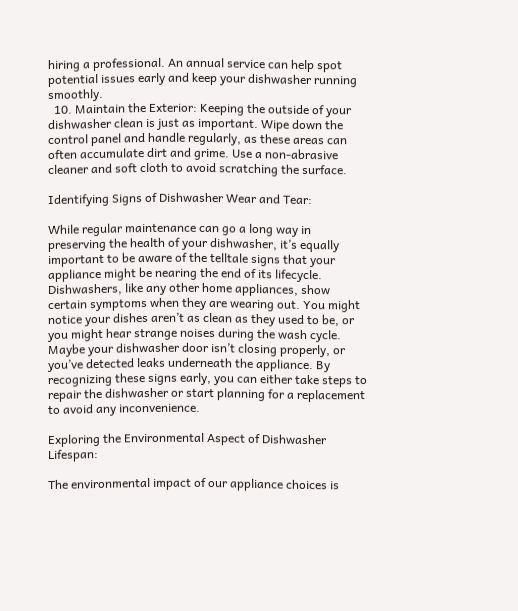hiring a professional. An annual service can help spot potential issues early and keep your dishwasher running smoothly.
  10. Maintain the Exterior: Keeping the outside of your dishwasher clean is just as important. Wipe down the control panel and handle regularly, as these areas can often accumulate dirt and grime. Use a non-abrasive cleaner and soft cloth to avoid scratching the surface.

Identifying Signs of Dishwasher Wear and Tear:

While regular maintenance can go a long way in preserving the health of your dishwasher, it’s equally important to be aware of the telltale signs that your appliance might be nearing the end of its lifecycle. Dishwashers, like any other home appliances, show certain symptoms when they are wearing out. You might notice your dishes aren’t as clean as they used to be, or you might hear strange noises during the wash cycle. Maybe your dishwasher door isn’t closing properly, or you’ve detected leaks underneath the appliance. By recognizing these signs early, you can either take steps to repair the dishwasher or start planning for a replacement to avoid any inconvenience.

Exploring the Environmental Aspect of Dishwasher Lifespan:

The environmental impact of our appliance choices is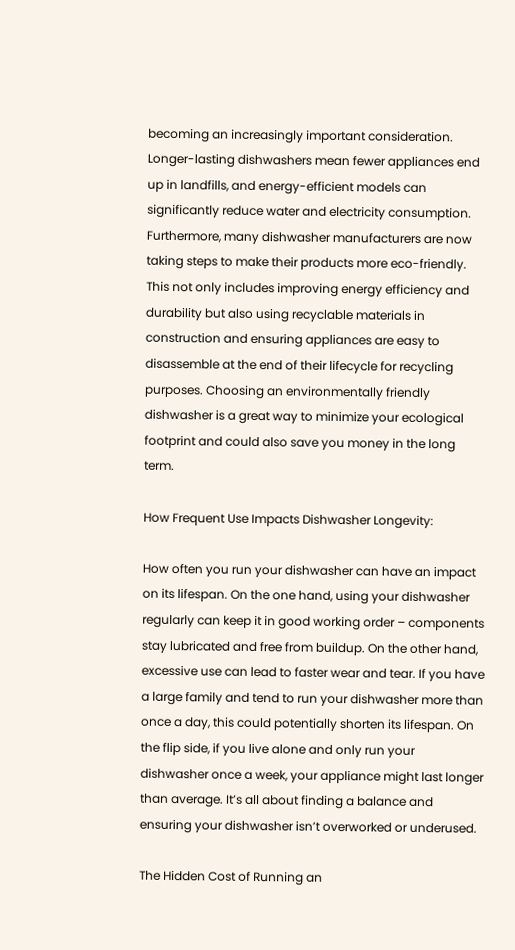becoming an increasingly important consideration. Longer-lasting dishwashers mean fewer appliances end up in landfills, and energy-efficient models can significantly reduce water and electricity consumption. Furthermore, many dishwasher manufacturers are now taking steps to make their products more eco-friendly. This not only includes improving energy efficiency and durability but also using recyclable materials in construction and ensuring appliances are easy to disassemble at the end of their lifecycle for recycling purposes. Choosing an environmentally friendly dishwasher is a great way to minimize your ecological footprint and could also save you money in the long term.

How Frequent Use Impacts Dishwasher Longevity:

How often you run your dishwasher can have an impact on its lifespan. On the one hand, using your dishwasher regularly can keep it in good working order – components stay lubricated and free from buildup. On the other hand, excessive use can lead to faster wear and tear. If you have a large family and tend to run your dishwasher more than once a day, this could potentially shorten its lifespan. On the flip side, if you live alone and only run your dishwasher once a week, your appliance might last longer than average. It’s all about finding a balance and ensuring your dishwasher isn’t overworked or underused.

The Hidden Cost of Running an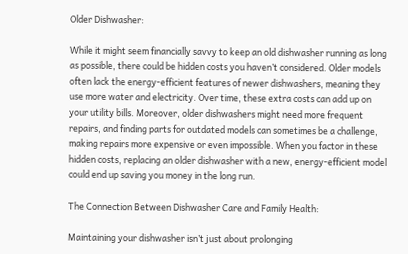Older Dishwasher:

While it might seem financially savvy to keep an old dishwasher running as long as possible, there could be hidden costs you haven’t considered. Older models often lack the energy-efficient features of newer dishwashers, meaning they use more water and electricity. Over time, these extra costs can add up on your utility bills. Moreover, older dishwashers might need more frequent repairs, and finding parts for outdated models can sometimes be a challenge, making repairs more expensive or even impossible. When you factor in these hidden costs, replacing an older dishwasher with a new, energy-efficient model could end up saving you money in the long run.

The Connection Between Dishwasher Care and Family Health:

Maintaining your dishwasher isn’t just about prolonging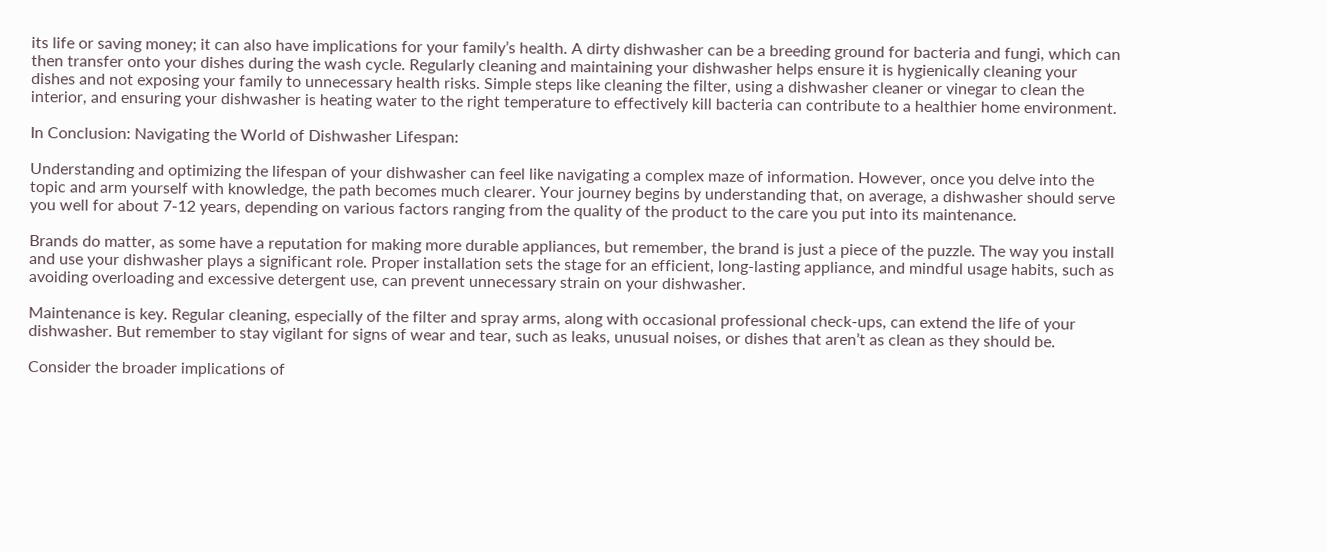its life or saving money; it can also have implications for your family’s health. A dirty dishwasher can be a breeding ground for bacteria and fungi, which can then transfer onto your dishes during the wash cycle. Regularly cleaning and maintaining your dishwasher helps ensure it is hygienically cleaning your dishes and not exposing your family to unnecessary health risks. Simple steps like cleaning the filter, using a dishwasher cleaner or vinegar to clean the interior, and ensuring your dishwasher is heating water to the right temperature to effectively kill bacteria can contribute to a healthier home environment.

In Conclusion: Navigating the World of Dishwasher Lifespan:

Understanding and optimizing the lifespan of your dishwasher can feel like navigating a complex maze of information. However, once you delve into the topic and arm yourself with knowledge, the path becomes much clearer. Your journey begins by understanding that, on average, a dishwasher should serve you well for about 7-12 years, depending on various factors ranging from the quality of the product to the care you put into its maintenance.

Brands do matter, as some have a reputation for making more durable appliances, but remember, the brand is just a piece of the puzzle. The way you install and use your dishwasher plays a significant role. Proper installation sets the stage for an efficient, long-lasting appliance, and mindful usage habits, such as avoiding overloading and excessive detergent use, can prevent unnecessary strain on your dishwasher.

Maintenance is key. Regular cleaning, especially of the filter and spray arms, along with occasional professional check-ups, can extend the life of your dishwasher. But remember to stay vigilant for signs of wear and tear, such as leaks, unusual noises, or dishes that aren’t as clean as they should be.

Consider the broader implications of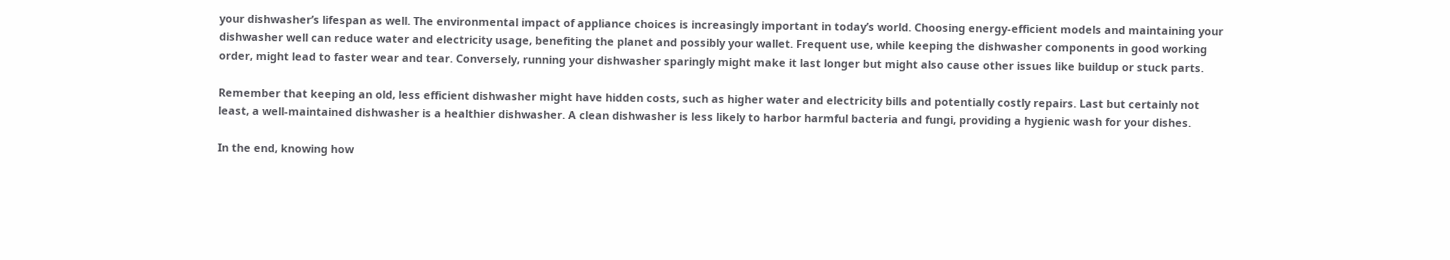your dishwasher’s lifespan as well. The environmental impact of appliance choices is increasingly important in today’s world. Choosing energy-efficient models and maintaining your dishwasher well can reduce water and electricity usage, benefiting the planet and possibly your wallet. Frequent use, while keeping the dishwasher components in good working order, might lead to faster wear and tear. Conversely, running your dishwasher sparingly might make it last longer but might also cause other issues like buildup or stuck parts.

Remember that keeping an old, less efficient dishwasher might have hidden costs, such as higher water and electricity bills and potentially costly repairs. Last but certainly not least, a well-maintained dishwasher is a healthier dishwasher. A clean dishwasher is less likely to harbor harmful bacteria and fungi, providing a hygienic wash for your dishes.

In the end, knowing how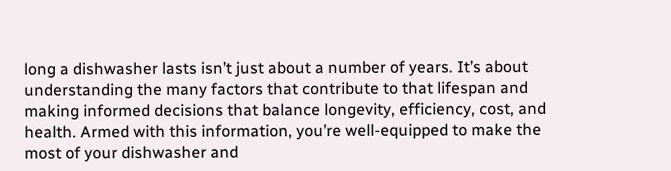long a dishwasher lasts isn’t just about a number of years. It’s about understanding the many factors that contribute to that lifespan and making informed decisions that balance longevity, efficiency, cost, and health. Armed with this information, you’re well-equipped to make the most of your dishwasher and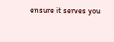ensure it serves you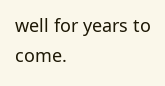well for years to come.